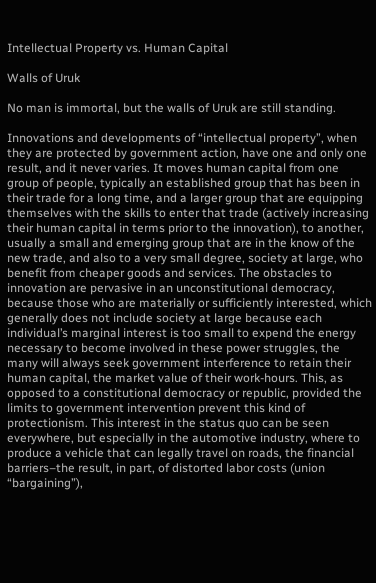Intellectual Property vs. Human Capital

Walls of Uruk

No man is immortal, but the walls of Uruk are still standing.

Innovations and developments of “intellectual property”, when they are protected by government action, have one and only one result, and it never varies. It moves human capital from one group of people, typically an established group that has been in their trade for a long time, and a larger group that are equipping themselves with the skills to enter that trade (actively increasing their human capital in terms prior to the innovation), to another, usually a small and emerging group that are in the know of the new trade, and also to a very small degree, society at large, who benefit from cheaper goods and services. The obstacles to innovation are pervasive in an unconstitutional democracy, because those who are materially or sufficiently interested, which generally does not include society at large because each individual’s marginal interest is too small to expend the energy necessary to become involved in these power struggles, the many will always seek government interference to retain their human capital, the market value of their work-hours. This, as opposed to a constitutional democracy or republic, provided the limits to government intervention prevent this kind of protectionism. This interest in the status quo can be seen everywhere, but especially in the automotive industry, where to produce a vehicle that can legally travel on roads, the financial barriers–the result, in part, of distorted labor costs (union “bargaining”),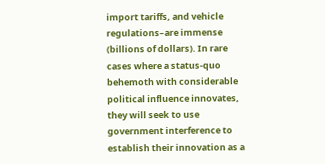import tariffs, and vehicle regulations–are immense (billions of dollars). In rare cases where a status-quo behemoth with considerable political influence innovates, they will seek to use government interference to establish their innovation as a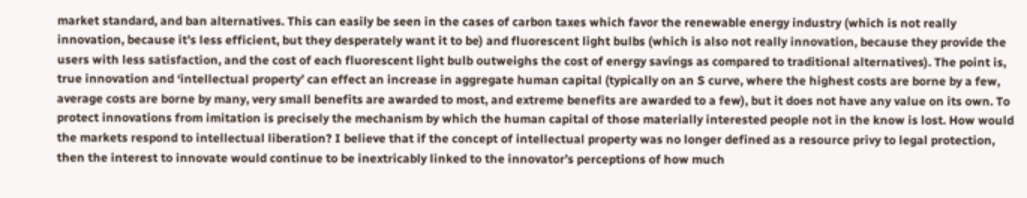market standard, and ban alternatives. This can easily be seen in the cases of carbon taxes which favor the renewable energy industry (which is not really innovation, because it’s less efficient, but they desperately want it to be) and fluorescent light bulbs (which is also not really innovation, because they provide the users with less satisfaction, and the cost of each fluorescent light bulb outweighs the cost of energy savings as compared to traditional alternatives). The point is, true innovation and ‘intellectual property’ can effect an increase in aggregate human capital (typically on an S curve, where the highest costs are borne by a few, average costs are borne by many, very small benefits are awarded to most, and extreme benefits are awarded to a few), but it does not have any value on its own. To protect innovations from imitation is precisely the mechanism by which the human capital of those materially interested people not in the know is lost. How would the markets respond to intellectual liberation? I believe that if the concept of intellectual property was no longer defined as a resource privy to legal protection, then the interest to innovate would continue to be inextricably linked to the innovator’s perceptions of how much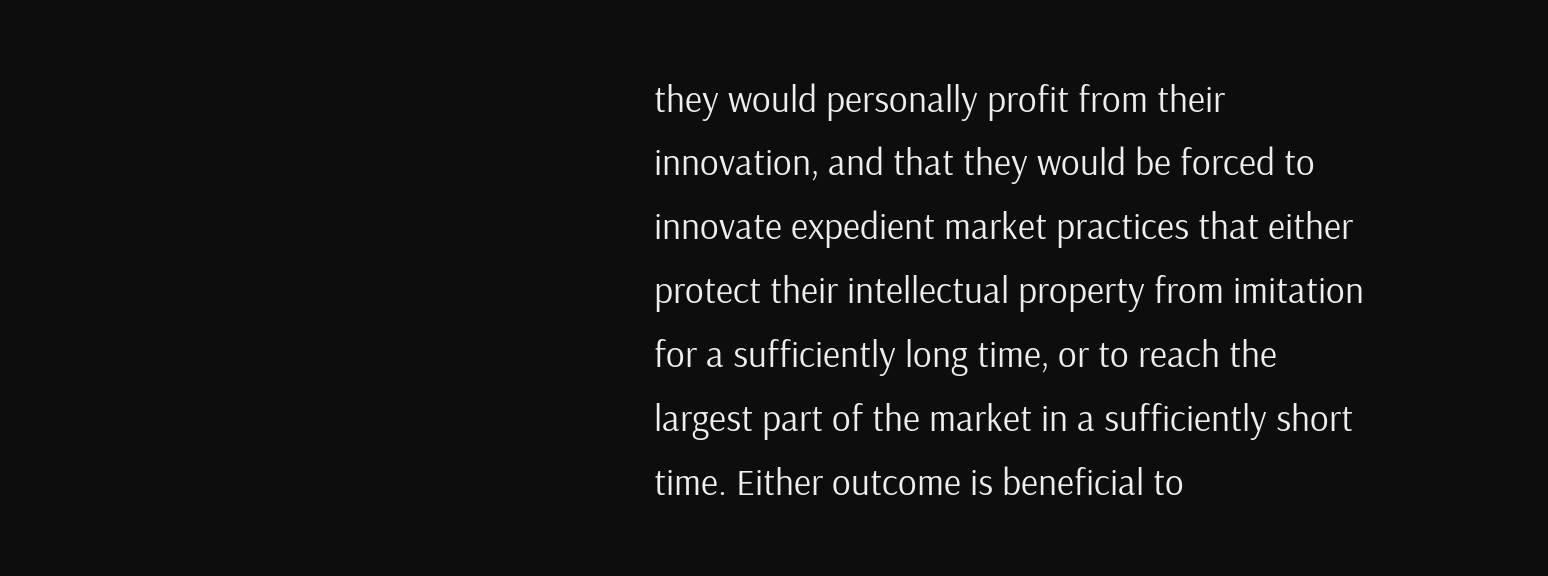they would personally profit from their innovation, and that they would be forced to innovate expedient market practices that either protect their intellectual property from imitation for a sufficiently long time, or to reach the largest part of the market in a sufficiently short time. Either outcome is beneficial to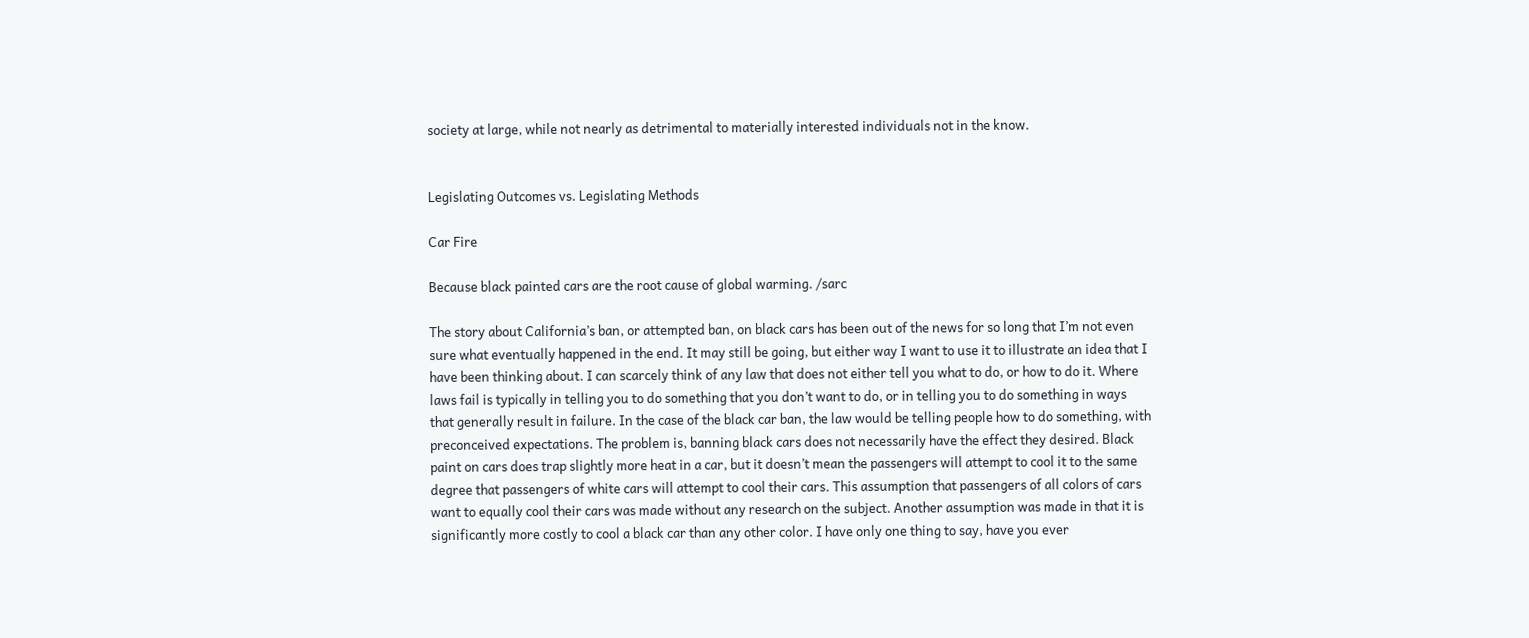society at large, while not nearly as detrimental to materially interested individuals not in the know.


Legislating Outcomes vs. Legislating Methods

Car Fire

Because black painted cars are the root cause of global warming. /sarc

The story about California’s ban, or attempted ban, on black cars has been out of the news for so long that I’m not even sure what eventually happened in the end. It may still be going, but either way I want to use it to illustrate an idea that I have been thinking about. I can scarcely think of any law that does not either tell you what to do, or how to do it. Where laws fail is typically in telling you to do something that you don’t want to do, or in telling you to do something in ways that generally result in failure. In the case of the black car ban, the law would be telling people how to do something, with preconceived expectations. The problem is, banning black cars does not necessarily have the effect they desired. Black paint on cars does trap slightly more heat in a car, but it doesn’t mean the passengers will attempt to cool it to the same degree that passengers of white cars will attempt to cool their cars. This assumption that passengers of all colors of cars want to equally cool their cars was made without any research on the subject. Another assumption was made in that it is significantly more costly to cool a black car than any other color. I have only one thing to say, have you ever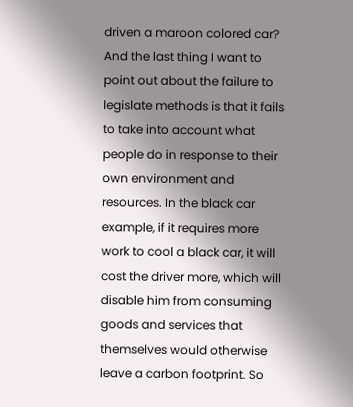driven a maroon colored car? And the last thing I want to point out about the failure to legislate methods is that it fails to take into account what people do in response to their own environment and resources. In the black car example, if it requires more work to cool a black car, it will cost the driver more, which will disable him from consuming goods and services that themselves would otherwise leave a carbon footprint. So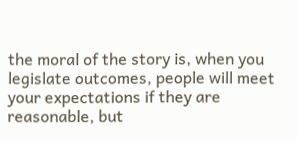the moral of the story is, when you legislate outcomes, people will meet your expectations if they are reasonable, but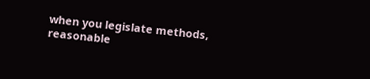when you legislate methods, reasonable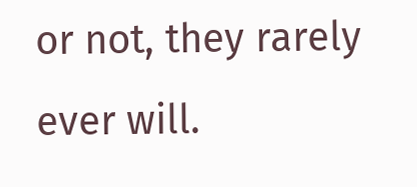or not, they rarely ever will.